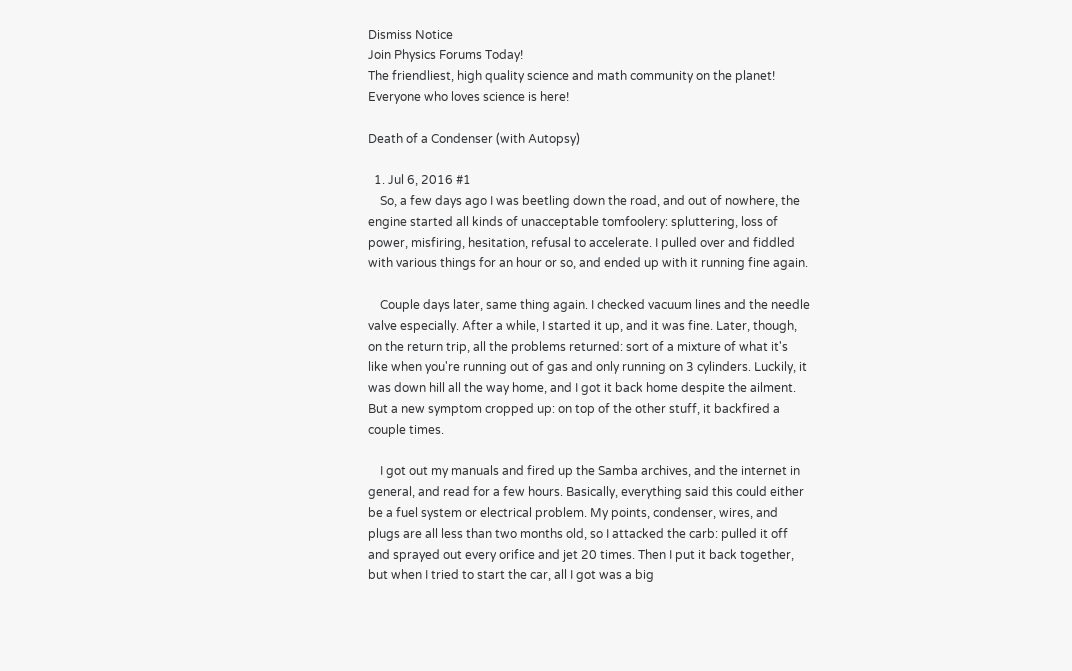Dismiss Notice
Join Physics Forums Today!
The friendliest, high quality science and math community on the planet! Everyone who loves science is here!

Death of a Condenser (with Autopsy)

  1. Jul 6, 2016 #1
    So, a few days ago I was beetling down the road, and out of nowhere, the engine started all kinds of unacceptable tomfoolery: spluttering, loss of power, misfiring, hesitation, refusal to accelerate. I pulled over and fiddled with various things for an hour or so, and ended up with it running fine again.

    Couple days later, same thing again. I checked vacuum lines and the needle valve especially. After a while, I started it up, and it was fine. Later, though, on the return trip, all the problems returned: sort of a mixture of what it's like when you're running out of gas and only running on 3 cylinders. Luckily, it was down hill all the way home, and I got it back home despite the ailment. But a new symptom cropped up: on top of the other stuff, it backfired a couple times.

    I got out my manuals and fired up the Samba archives, and the internet in general, and read for a few hours. Basically, everything said this could either be a fuel system or electrical problem. My points, condenser, wires, and plugs are all less than two months old, so I attacked the carb: pulled it off and sprayed out every orifice and jet 20 times. Then I put it back together, but when I tried to start the car, all I got was a big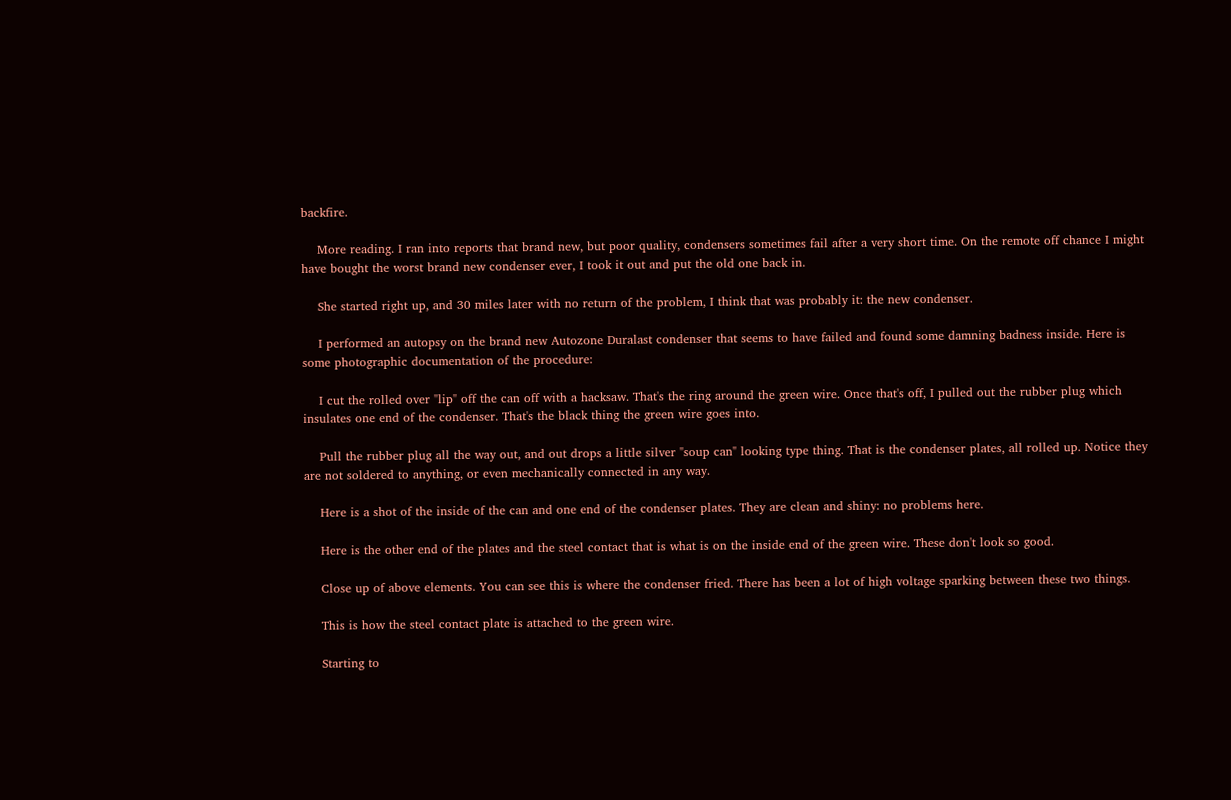backfire.

    More reading. I ran into reports that brand new, but poor quality, condensers sometimes fail after a very short time. On the remote off chance I might have bought the worst brand new condenser ever, I took it out and put the old one back in.

    She started right up, and 30 miles later with no return of the problem, I think that was probably it: the new condenser.

    I performed an autopsy on the brand new Autozone Duralast condenser that seems to have failed and found some damning badness inside. Here is some photographic documentation of the procedure:

    I cut the rolled over "lip" off the can off with a hacksaw. That's the ring around the green wire. Once that's off, I pulled out the rubber plug which insulates one end of the condenser. That's the black thing the green wire goes into.

    Pull the rubber plug all the way out, and out drops a little silver "soup can" looking type thing. That is the condenser plates, all rolled up. Notice they are not soldered to anything, or even mechanically connected in any way.

    Here is a shot of the inside of the can and one end of the condenser plates. They are clean and shiny: no problems here.

    Here is the other end of the plates and the steel contact that is what is on the inside end of the green wire. These don't look so good.

    Close up of above elements. You can see this is where the condenser fried. There has been a lot of high voltage sparking between these two things.

    This is how the steel contact plate is attached to the green wire.

    Starting to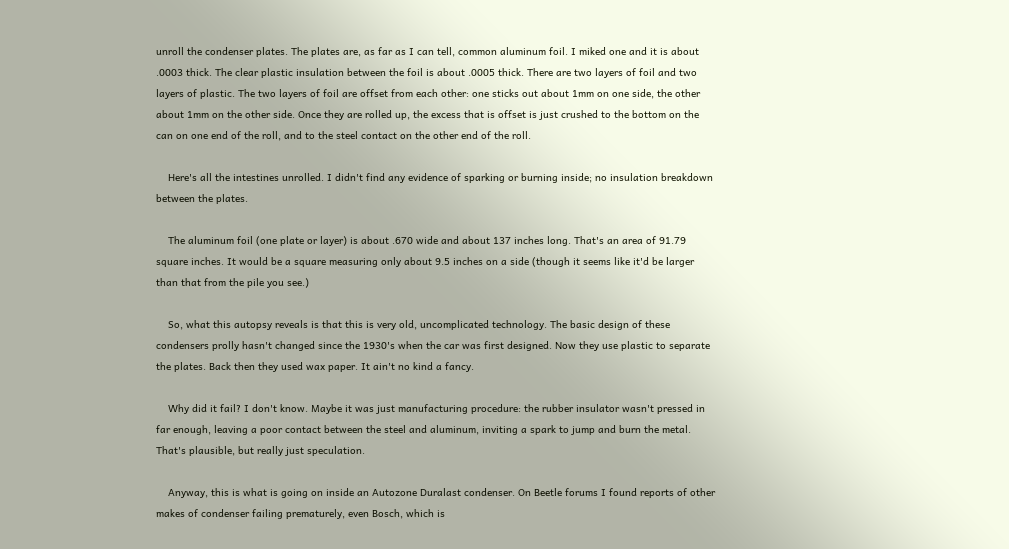unroll the condenser plates. The plates are, as far as I can tell, common aluminum foil. I miked one and it is about .0003 thick. The clear plastic insulation between the foil is about .0005 thick. There are two layers of foil and two layers of plastic. The two layers of foil are offset from each other: one sticks out about 1mm on one side, the other about 1mm on the other side. Once they are rolled up, the excess that is offset is just crushed to the bottom on the can on one end of the roll, and to the steel contact on the other end of the roll.

    Here's all the intestines unrolled. I didn't find any evidence of sparking or burning inside; no insulation breakdown between the plates.

    The aluminum foil (one plate or layer) is about .670 wide and about 137 inches long. That's an area of 91.79 square inches. It would be a square measuring only about 9.5 inches on a side (though it seems like it'd be larger than that from the pile you see.)

    So, what this autopsy reveals is that this is very old, uncomplicated technology. The basic design of these condensers prolly hasn't changed since the 1930's when the car was first designed. Now they use plastic to separate the plates. Back then they used wax paper. It ain't no kind a fancy.

    Why did it fail? I don't know. Maybe it was just manufacturing procedure: the rubber insulator wasn't pressed in far enough, leaving a poor contact between the steel and aluminum, inviting a spark to jump and burn the metal. That's plausible, but really just speculation.

    Anyway, this is what is going on inside an Autozone Duralast condenser. On Beetle forums I found reports of other makes of condenser failing prematurely, even Bosch, which is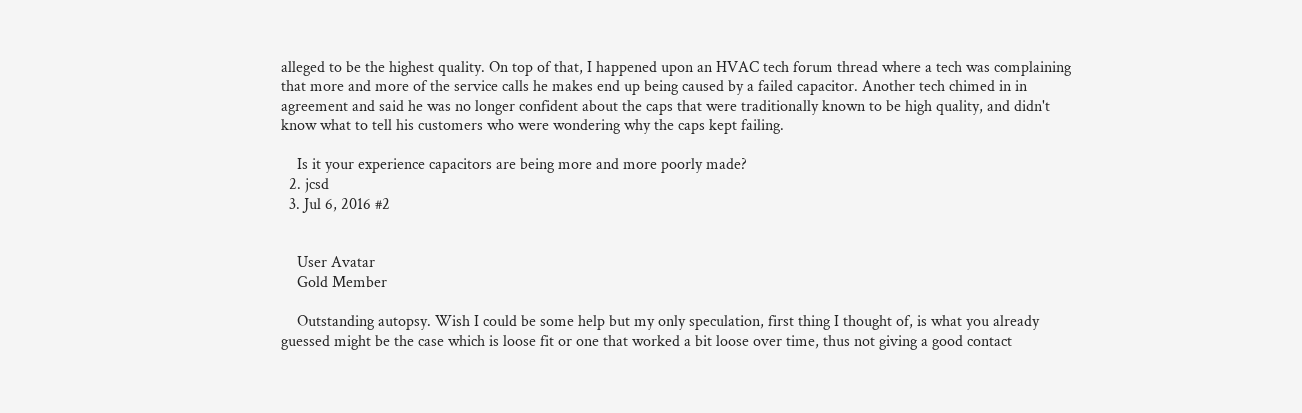alleged to be the highest quality. On top of that, I happened upon an HVAC tech forum thread where a tech was complaining that more and more of the service calls he makes end up being caused by a failed capacitor. Another tech chimed in in agreement and said he was no longer confident about the caps that were traditionally known to be high quality, and didn't know what to tell his customers who were wondering why the caps kept failing.

    Is it your experience capacitors are being more and more poorly made?
  2. jcsd
  3. Jul 6, 2016 #2


    User Avatar
    Gold Member

    Outstanding autopsy. Wish I could be some help but my only speculation, first thing I thought of, is what you already guessed might be the case which is loose fit or one that worked a bit loose over time, thus not giving a good contact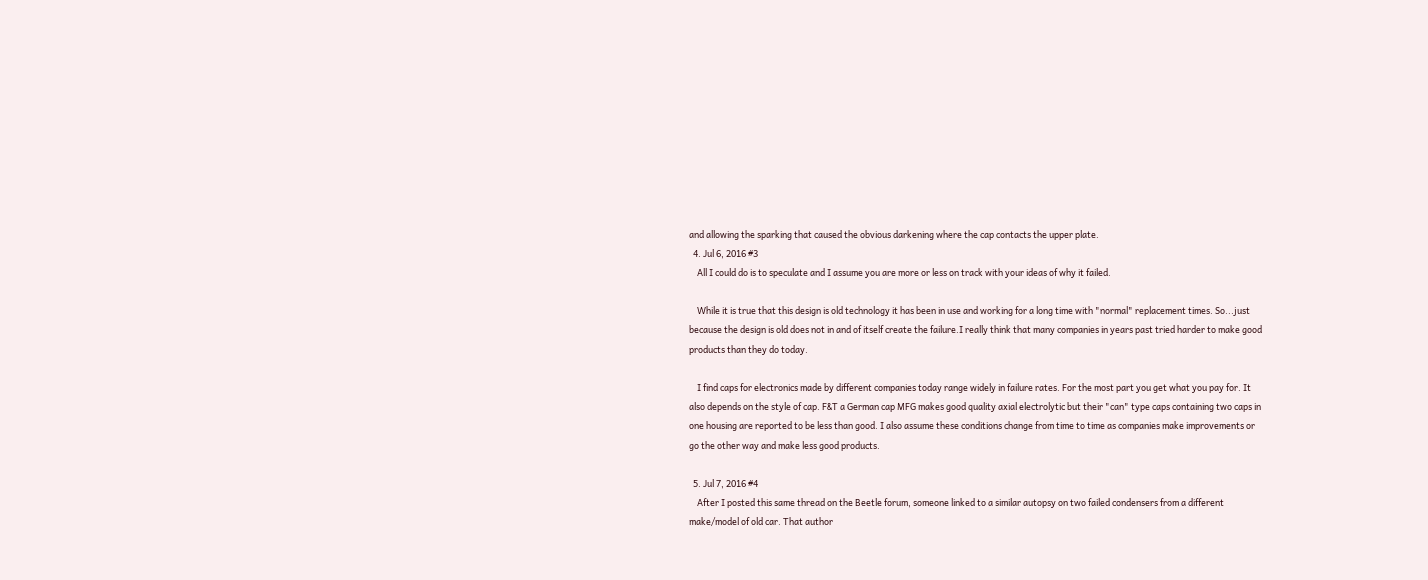and allowing the sparking that caused the obvious darkening where the cap contacts the upper plate.
  4. Jul 6, 2016 #3
    All I could do is to speculate and I assume you are more or less on track with your ideas of why it failed.

    While it is true that this design is old technology it has been in use and working for a long time with "normal" replacement times. So...just because the design is old does not in and of itself create the failure.I really think that many companies in years past tried harder to make good products than they do today.

    I find caps for electronics made by different companies today range widely in failure rates. For the most part you get what you pay for. It also depends on the style of cap. F&T a German cap MFG makes good quality axial electrolytic but their "can" type caps containing two caps in one housing are reported to be less than good. I also assume these conditions change from time to time as companies make improvements or go the other way and make less good products.

  5. Jul 7, 2016 #4
    After I posted this same thread on the Beetle forum, someone linked to a similar autopsy on two failed condensers from a different make/model of old car. That author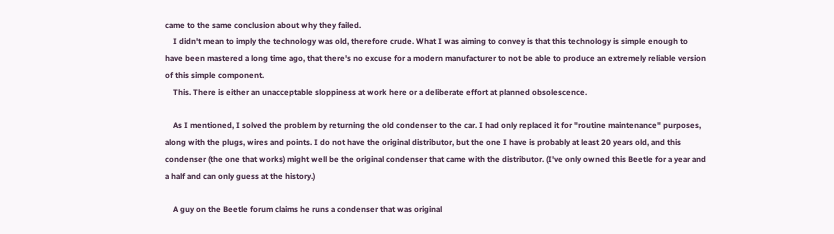came to the same conclusion about why they failed.
    I didn't mean to imply the technology was old, therefore crude. What I was aiming to convey is that this technology is simple enough to have been mastered a long time ago, that there's no excuse for a modern manufacturer to not be able to produce an extremely reliable version of this simple component.
    This. There is either an unacceptable sloppiness at work here or a deliberate effort at planned obsolescence.

    As I mentioned, I solved the problem by returning the old condenser to the car. I had only replaced it for "routine maintenance" purposes, along with the plugs, wires and points. I do not have the original distributor, but the one I have is probably at least 20 years old, and this condenser (the one that works) might well be the original condenser that came with the distributor. (I've only owned this Beetle for a year and a half and can only guess at the history.)

    A guy on the Beetle forum claims he runs a condenser that was original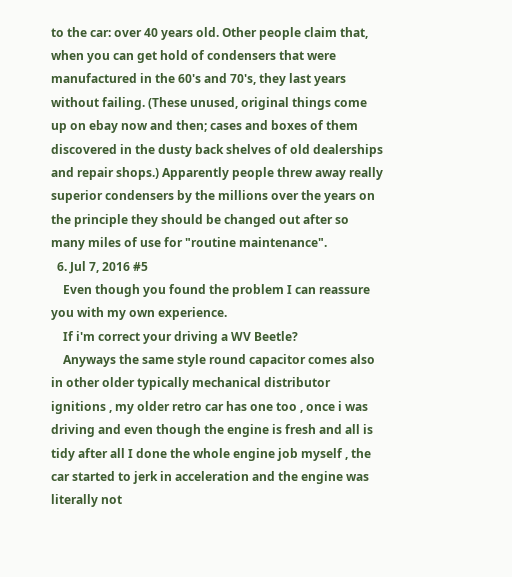to the car: over 40 years old. Other people claim that, when you can get hold of condensers that were manufactured in the 60's and 70's, they last years without failing. (These unused, original things come up on ebay now and then; cases and boxes of them discovered in the dusty back shelves of old dealerships and repair shops.) Apparently people threw away really superior condensers by the millions over the years on the principle they should be changed out after so many miles of use for "routine maintenance".
  6. Jul 7, 2016 #5
    Even though you found the problem I can reassure you with my own experience.
    If i'm correct your driving a WV Beetle?
    Anyways the same style round capacitor comes also in other older typically mechanical distributor ignitions , my older retro car has one too , once i was driving and even though the engine is fresh and all is tidy after all I done the whole engine job myself , the car started to jerk in acceleration and the engine was literally not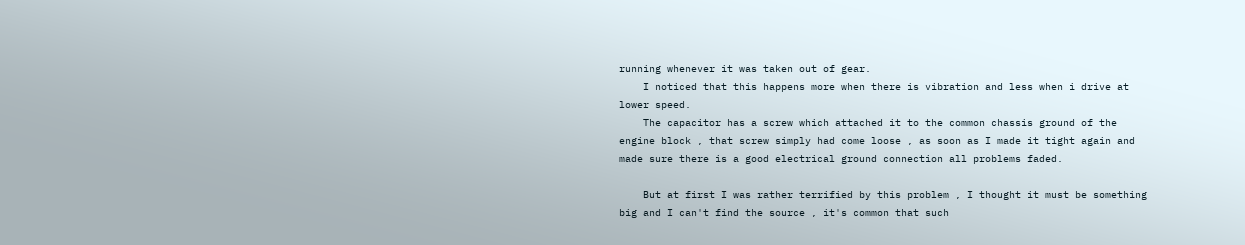running whenever it was taken out of gear.
    I noticed that this happens more when there is vibration and less when i drive at lower speed.
    The capacitor has a screw which attached it to the common chassis ground of the engine block , that screw simply had come loose , as soon as I made it tight again and made sure there is a good electrical ground connection all problems faded.

    But at first I was rather terrified by this problem , I thought it must be something big and I can't find the source , it's common that such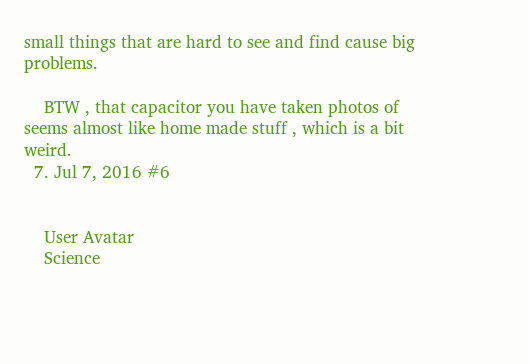small things that are hard to see and find cause big problems.

    BTW , that capacitor you have taken photos of seems almost like home made stuff , which is a bit weird.
  7. Jul 7, 2016 #6


    User Avatar
    Science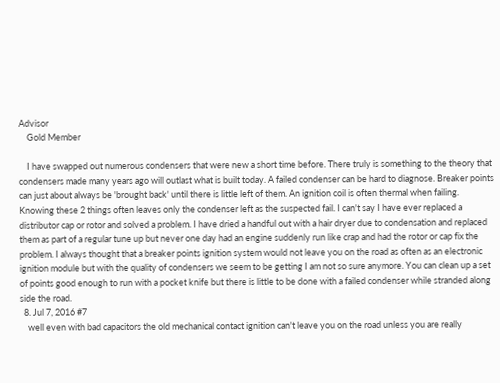Advisor
    Gold Member

    I have swapped out numerous condensers that were new a short time before. There truly is something to the theory that condensers made many years ago will outlast what is built today. A failed condenser can be hard to diagnose. Breaker points can just about always be 'brought back' until there is little left of them. An ignition coil is often thermal when failing. Knowing these 2 things often leaves only the condenser left as the suspected fail. I can't say I have ever replaced a distributor cap or rotor and solved a problem. I have dried a handful out with a hair dryer due to condensation and replaced them as part of a regular tune up but never one day had an engine suddenly run like crap and had the rotor or cap fix the problem. I always thought that a breaker points ignition system would not leave you on the road as often as an electronic ignition module but with the quality of condensers we seem to be getting I am not so sure anymore. You can clean up a set of points good enough to run with a pocket knife but there is little to be done with a failed condenser while stranded along side the road.
  8. Jul 7, 2016 #7
    well even with bad capacitors the old mechanical contact ignition can't leave you on the road unless you are really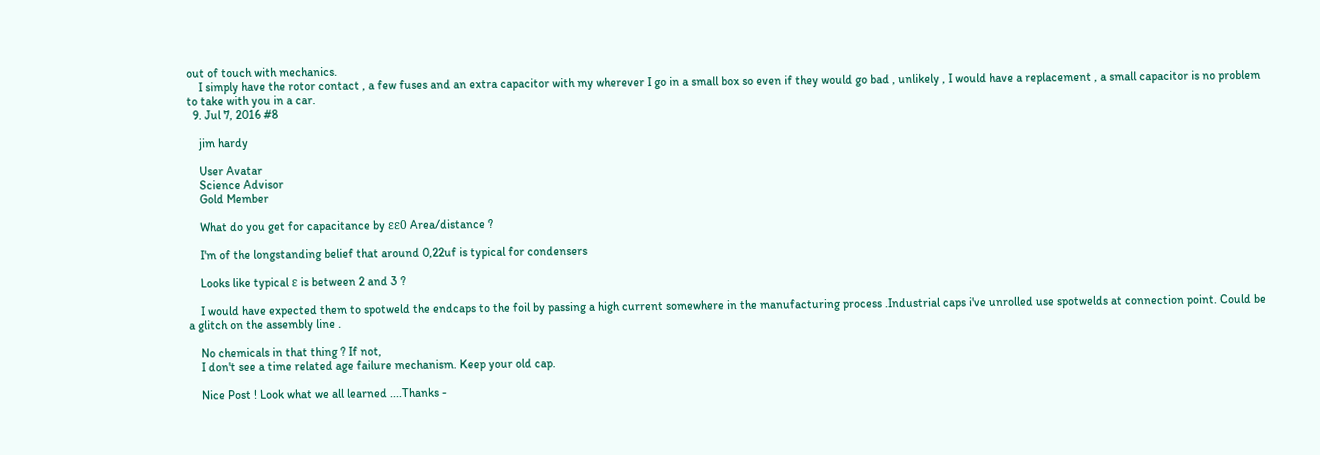out of touch with mechanics.
    I simply have the rotor contact , a few fuses and an extra capacitor with my wherever I go in a small box so even if they would go bad , unlikely , I would have a replacement , a small capacitor is no problem to take with you in a car.
  9. Jul 7, 2016 #8

    jim hardy

    User Avatar
    Science Advisor
    Gold Member

    What do you get for capacitance by εε0 Area/distance ?

    I'm of the longstanding belief that around 0,22uf is typical for condensers

    Looks like typical ε is between 2 and 3 ?

    I would have expected them to spotweld the endcaps to the foil by passing a high current somewhere in the manufacturing process .Industrial caps i've unrolled use spotwelds at connection point. Could be a glitch on the assembly line .

    No chemicals in that thing ? If not,
    I don't see a time related age failure mechanism. Keep your old cap.

    Nice Post ! Look what we all learned ....Thanks -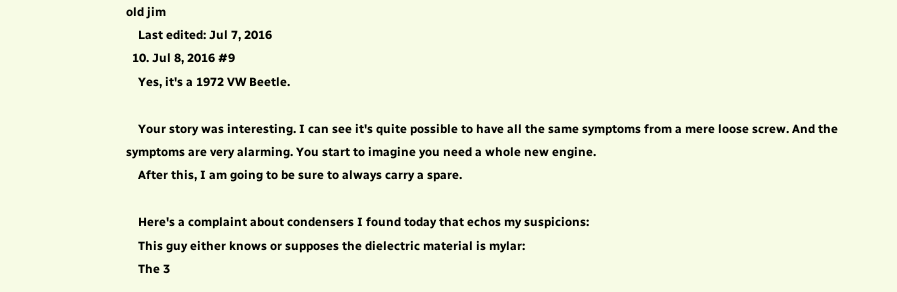old jim
    Last edited: Jul 7, 2016
  10. Jul 8, 2016 #9
    Yes, it's a 1972 VW Beetle.

    Your story was interesting. I can see it's quite possible to have all the same symptoms from a mere loose screw. And the symptoms are very alarming. You start to imagine you need a whole new engine.
    After this, I am going to be sure to always carry a spare.

    Here's a complaint about condensers I found today that echos my suspicions:
    This guy either knows or supposes the dielectric material is mylar:
    The 3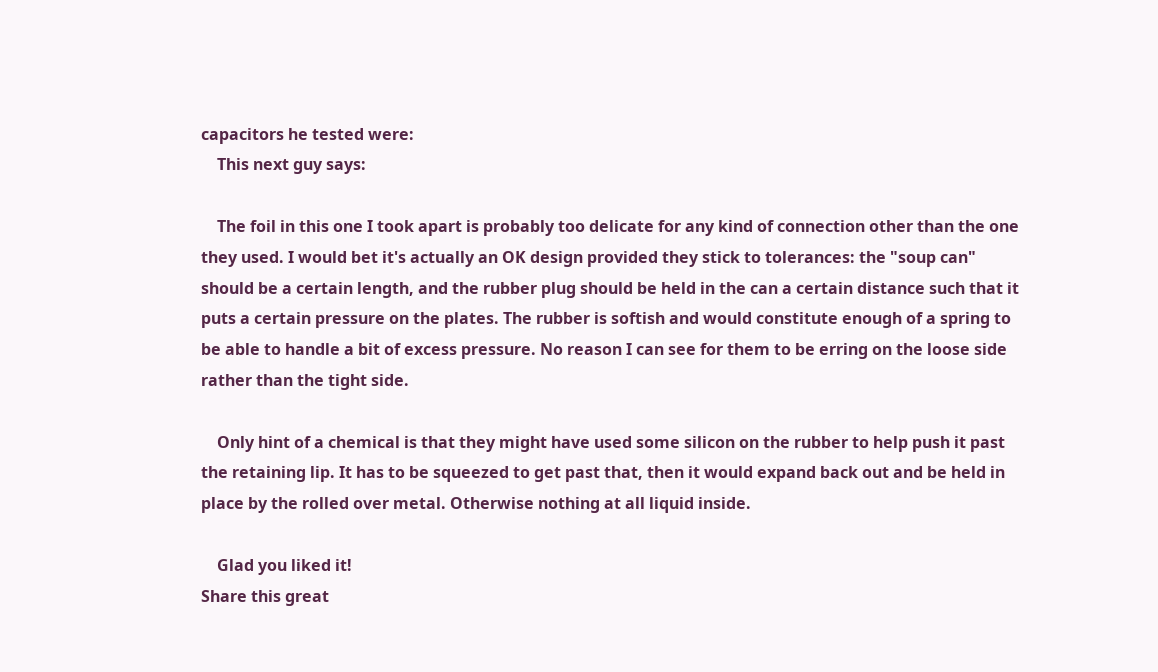capacitors he tested were:
    This next guy says:

    The foil in this one I took apart is probably too delicate for any kind of connection other than the one they used. I would bet it's actually an OK design provided they stick to tolerances: the "soup can" should be a certain length, and the rubber plug should be held in the can a certain distance such that it puts a certain pressure on the plates. The rubber is softish and would constitute enough of a spring to be able to handle a bit of excess pressure. No reason I can see for them to be erring on the loose side rather than the tight side.

    Only hint of a chemical is that they might have used some silicon on the rubber to help push it past the retaining lip. It has to be squeezed to get past that, then it would expand back out and be held in place by the rolled over metal. Otherwise nothing at all liquid inside.

    Glad you liked it!
Share this great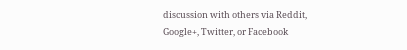discussion with others via Reddit, Google+, Twitter, or Facebook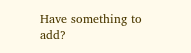Have something to add?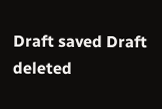Draft saved Draft deleted